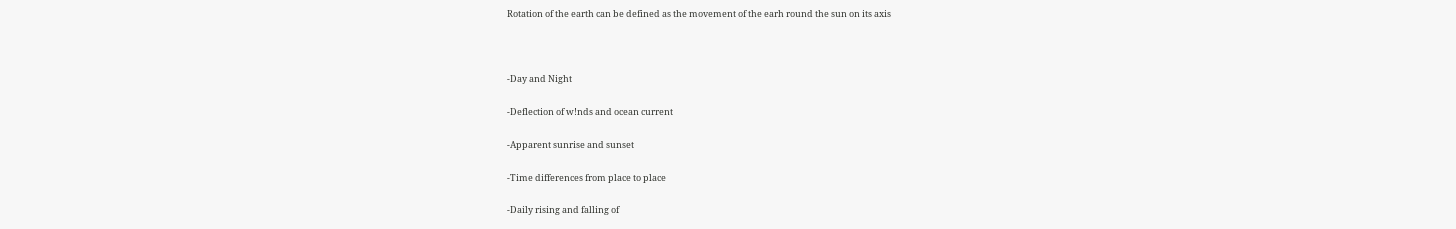Rotation of the earth can be defined as the movement of the earh round the sun on its axis



-Day and Night

-Deflection of w!nds and ocean current

-Apparent sunrise and sunset

-Time differences from place to place

-Daily rising and falling of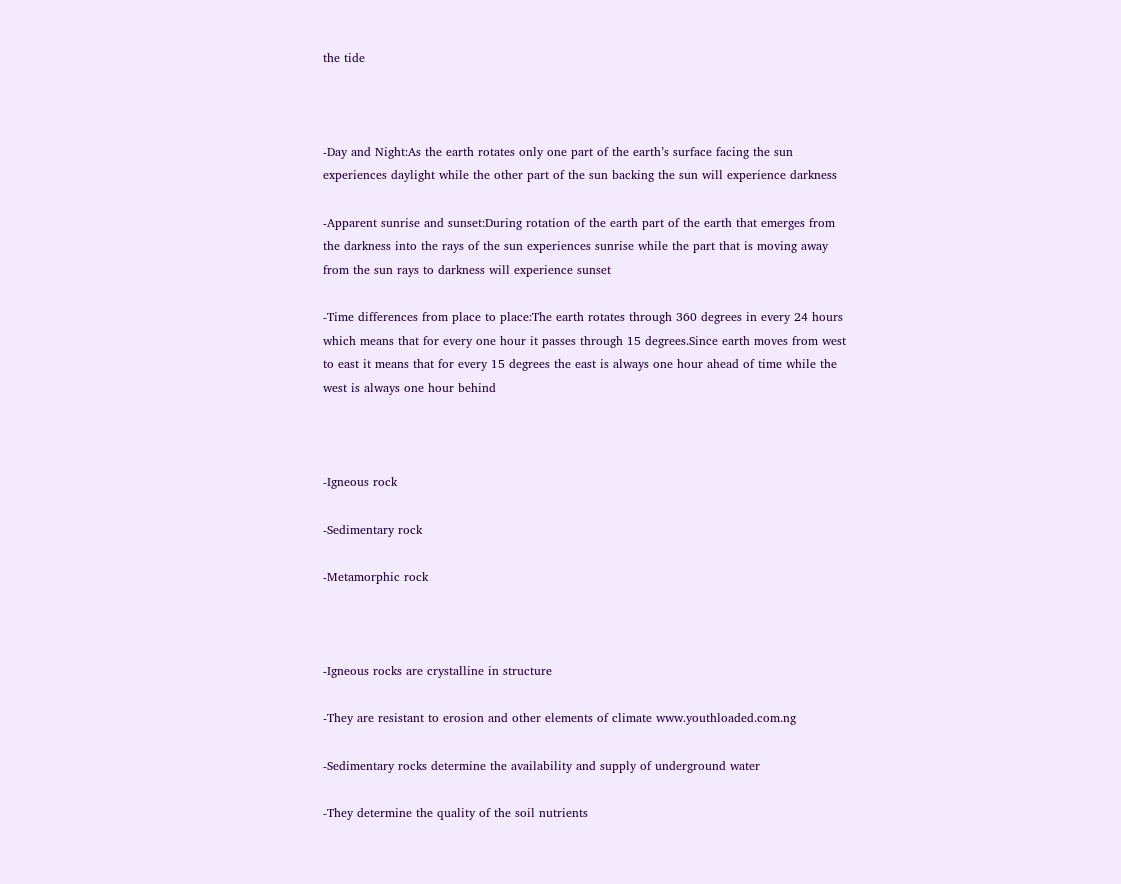the tide



-Day and Night:As the earth rotates only one part of the earth’s surface facing the sun experiences daylight while the other part of the sun backing the sun will experience darkness

-Apparent sunrise and sunset:During rotation of the earth part of the earth that emerges from the darkness into the rays of the sun experiences sunrise while the part that is moving away from the sun rays to darkness will experience sunset

-Time differences from place to place:The earth rotates through 360 degrees in every 24 hours which means that for every one hour it passes through 15 degrees.Since earth moves from west to east it means that for every 15 degrees the east is always one hour ahead of time while the west is always one hour behind



-Igneous rock

-Sedimentary rock

-Metamorphic rock



-Igneous rocks are crystalline in structure

-They are resistant to erosion and other elements of climate www.youthloaded.com.ng

-Sedimentary rocks determine the availability and supply of underground water

-They determine the quality of the soil nutrients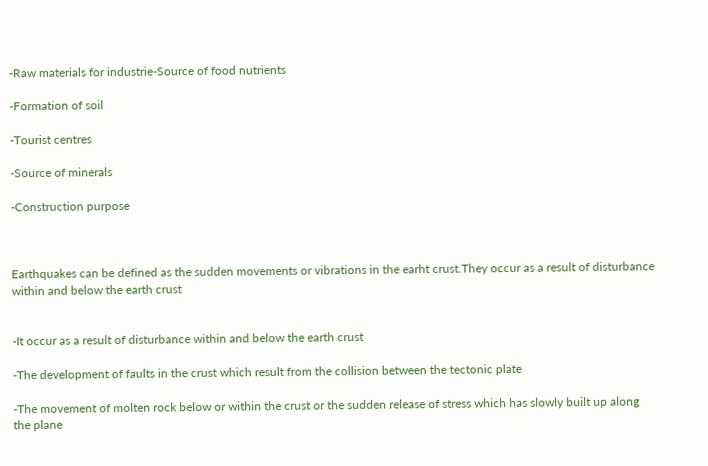-Raw materials for industrie-Source of food nutrients

-Formation of soil

-Tourist centres

-Source of minerals

-Construction purpose



Earthquakes can be defined as the sudden movements or vibrations in the earht crust.They occur as a result of disturbance within and below the earth crust


-It occur as a result of disturbance within and below the earth crust

-The development of faults in the crust which result from the collision between the tectonic plate

-The movement of molten rock below or within the crust or the sudden release of stress which has slowly built up along the plane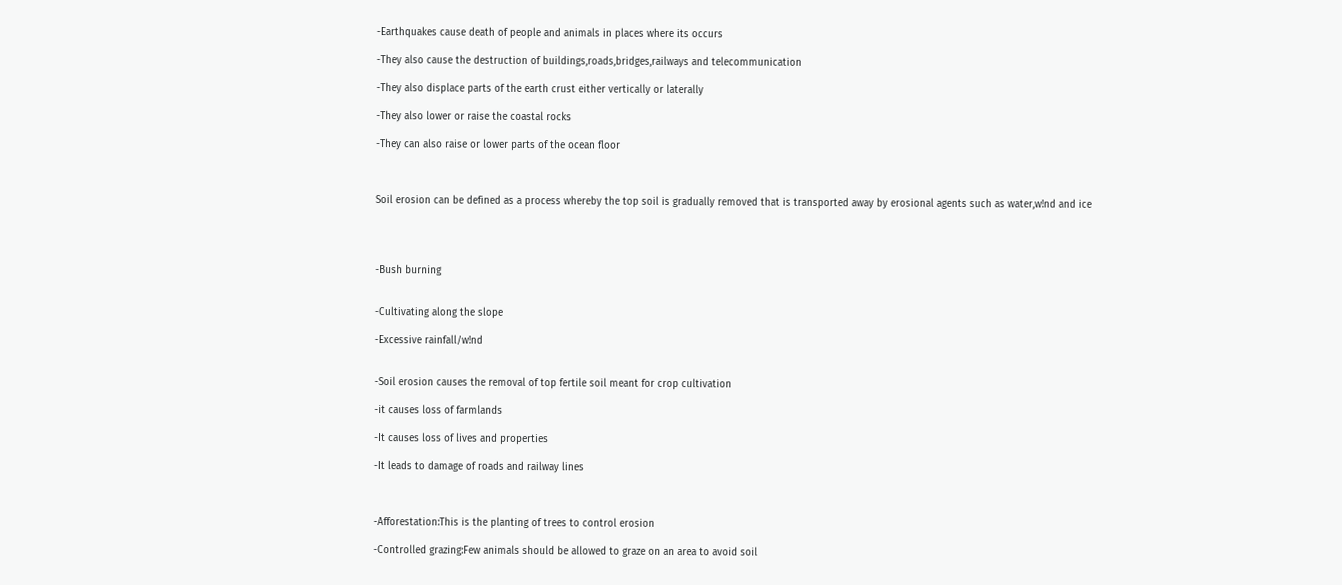-Earthquakes cause death of people and animals in places where its occurs

-They also cause the destruction of buildings,roads,bridges,railways and telecommunication

-They also displace parts of the earth crust either vertically or laterally

-They also lower or raise the coastal rocks

-They can also raise or lower parts of the ocean floor



Soil erosion can be defined as a process whereby the top soil is gradually removed that is transported away by erosional agents such as water,w!nd and ice




-Bush burning


-Cultivating along the slope

-Excessive rainfall/w!nd


-Soil erosion causes the removal of top fertile soil meant for crop cultivation

-it causes loss of farmlands

-It causes loss of lives and properties

-It leads to damage of roads and railway lines



-Afforestation:This is the planting of trees to control erosion

-Controlled grazing:Few animals should be allowed to graze on an area to avoid soil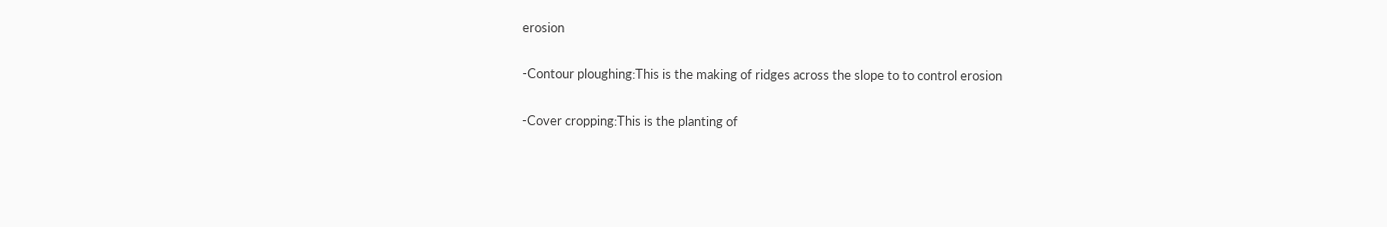erosion

-Contour ploughing:This is the making of ridges across the slope to to control erosion

-Cover cropping:This is the planting of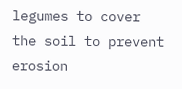legumes to cover the soil to prevent erosion